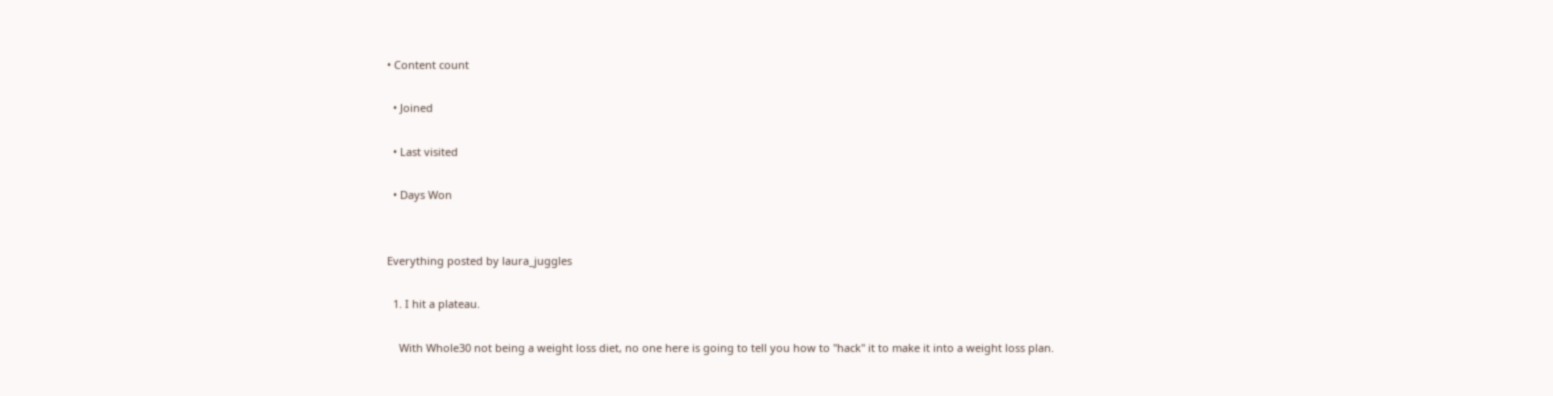• Content count

  • Joined

  • Last visited

  • Days Won


Everything posted by laura_juggles

  1. I hit a plateau.

    With Whole30 not being a weight loss diet, no one here is going to tell you how to "hack" it to make it into a weight loss plan.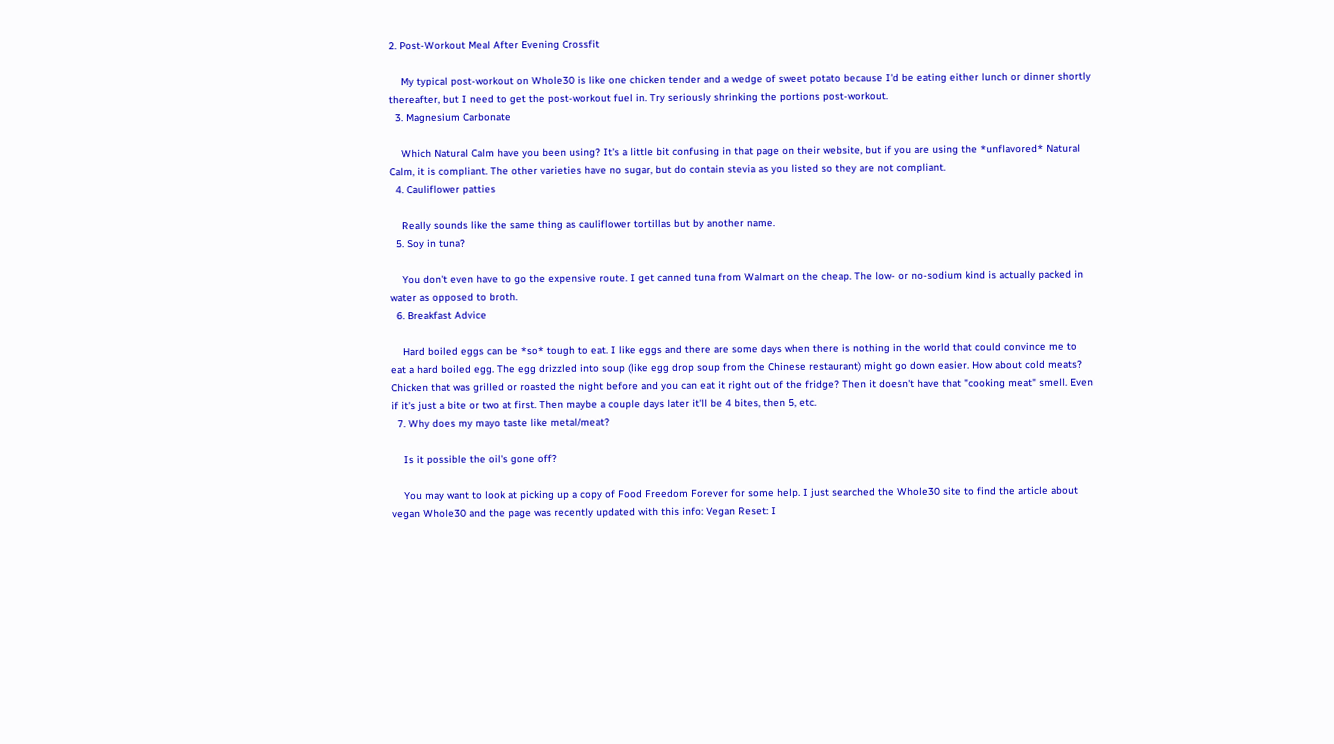2. Post-Workout Meal After Evening Crossfit

    My typical post-workout on Whole30 is like one chicken tender and a wedge of sweet potato because I'd be eating either lunch or dinner shortly thereafter, but I need to get the post-workout fuel in. Try seriously shrinking the portions post-workout.
  3. Magnesium Carbonate

    Which Natural Calm have you been using? It's a little bit confusing in that page on their website, but if you are using the *unflavored* Natural Calm, it is compliant. The other varieties have no sugar, but do contain stevia as you listed so they are not compliant.
  4. Cauliflower patties

    Really sounds like the same thing as cauliflower tortillas but by another name.
  5. Soy in tuna?

    You don't even have to go the expensive route. I get canned tuna from Walmart on the cheap. The low- or no-sodium kind is actually packed in water as opposed to broth.
  6. Breakfast Advice

    Hard boiled eggs can be *so* tough to eat. I like eggs and there are some days when there is nothing in the world that could convince me to eat a hard boiled egg. The egg drizzled into soup (like egg drop soup from the Chinese restaurant) might go down easier. How about cold meats? Chicken that was grilled or roasted the night before and you can eat it right out of the fridge? Then it doesn't have that "cooking meat" smell. Even if it's just a bite or two at first. Then maybe a couple days later it'll be 4 bites, then 5, etc.
  7. Why does my mayo taste like metal/meat?

    Is it possible the oil's gone off?

    You may want to look at picking up a copy of Food Freedom Forever for some help. I just searched the Whole30 site to find the article about vegan Whole30 and the page was recently updated with this info: Vegan Reset: I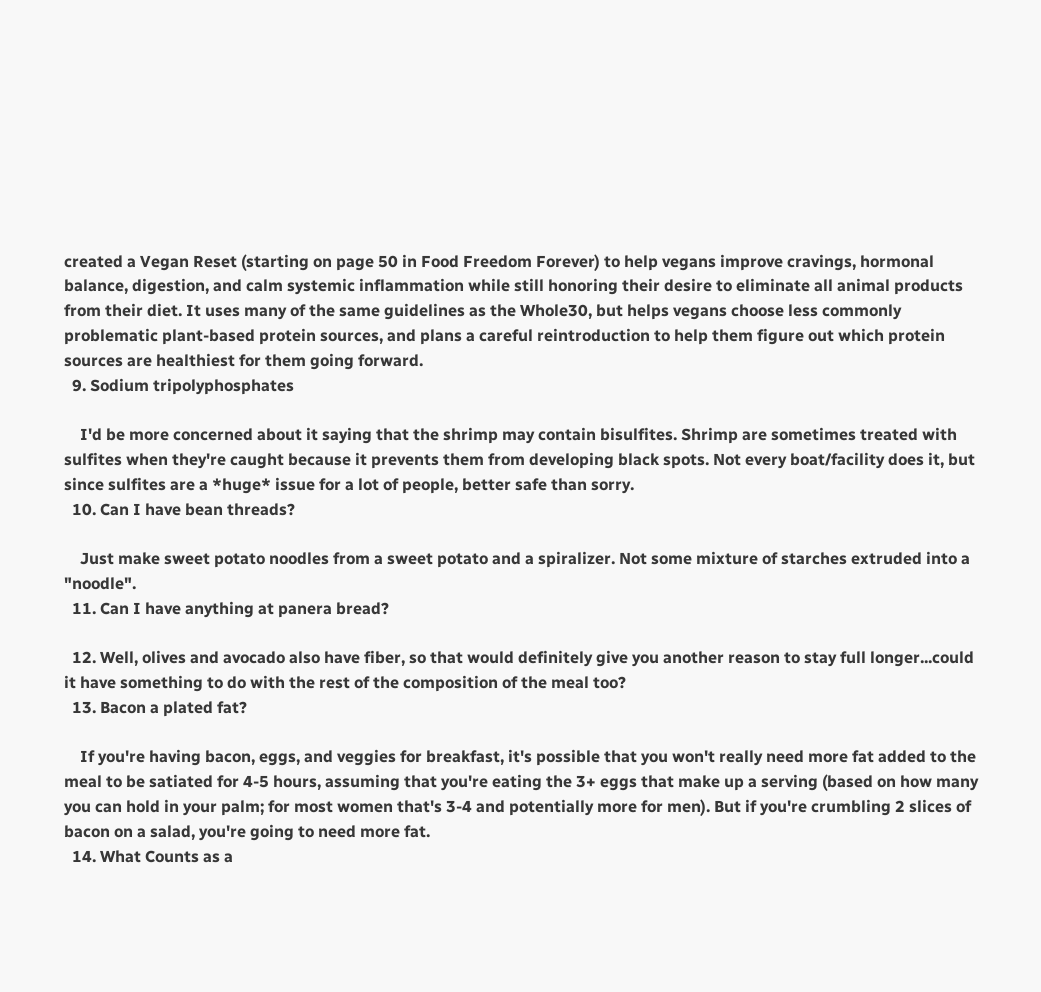created a Vegan Reset (starting on page 50 in Food Freedom Forever) to help vegans improve cravings, hormonal balance, digestion, and calm systemic inflammation while still honoring their desire to eliminate all animal products from their diet. It uses many of the same guidelines as the Whole30, but helps vegans choose less commonly problematic plant-based protein sources, and plans a careful reintroduction to help them figure out which protein sources are healthiest for them going forward.
  9. Sodium tripolyphosphates

    I'd be more concerned about it saying that the shrimp may contain bisulfites. Shrimp are sometimes treated with sulfites when they're caught because it prevents them from developing black spots. Not every boat/facility does it, but since sulfites are a *huge* issue for a lot of people, better safe than sorry.
  10. Can I have bean threads?

    Just make sweet potato noodles from a sweet potato and a spiralizer. Not some mixture of starches extruded into a "noodle".
  11. Can I have anything at panera bread?

  12. Well, olives and avocado also have fiber, so that would definitely give you another reason to stay full longer...could it have something to do with the rest of the composition of the meal too?
  13. Bacon a plated fat?

    If you're having bacon, eggs, and veggies for breakfast, it's possible that you won't really need more fat added to the meal to be satiated for 4-5 hours, assuming that you're eating the 3+ eggs that make up a serving (based on how many you can hold in your palm; for most women that's 3-4 and potentially more for men). But if you're crumbling 2 slices of bacon on a salad, you're going to need more fat.
  14. What Counts as a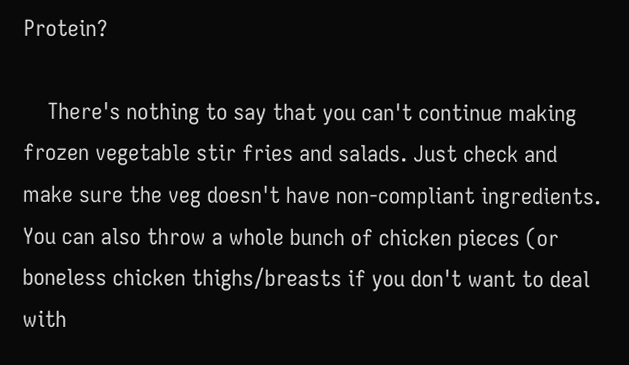Protein?

    There's nothing to say that you can't continue making frozen vegetable stir fries and salads. Just check and make sure the veg doesn't have non-compliant ingredients. You can also throw a whole bunch of chicken pieces (or boneless chicken thighs/breasts if you don't want to deal with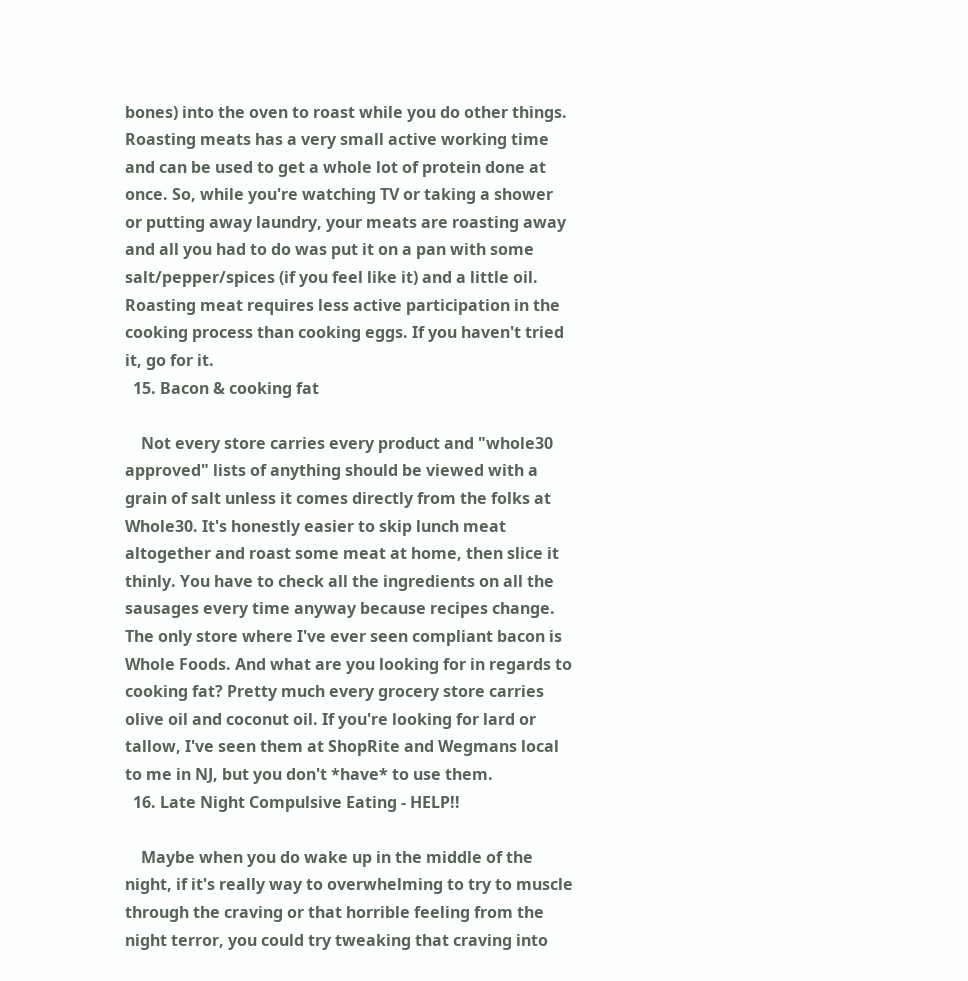bones) into the oven to roast while you do other things. Roasting meats has a very small active working time and can be used to get a whole lot of protein done at once. So, while you're watching TV or taking a shower or putting away laundry, your meats are roasting away and all you had to do was put it on a pan with some salt/pepper/spices (if you feel like it) and a little oil. Roasting meat requires less active participation in the cooking process than cooking eggs. If you haven't tried it, go for it.
  15. Bacon & cooking fat

    Not every store carries every product and "whole30 approved" lists of anything should be viewed with a grain of salt unless it comes directly from the folks at Whole30. It's honestly easier to skip lunch meat altogether and roast some meat at home, then slice it thinly. You have to check all the ingredients on all the sausages every time anyway because recipes change. The only store where I've ever seen compliant bacon is Whole Foods. And what are you looking for in regards to cooking fat? Pretty much every grocery store carries olive oil and coconut oil. If you're looking for lard or tallow, I've seen them at ShopRite and Wegmans local to me in NJ, but you don't *have* to use them.
  16. Late Night Compulsive Eating - HELP!!

    Maybe when you do wake up in the middle of the night, if it's really way to overwhelming to try to muscle through the craving or that horrible feeling from the night terror, you could try tweaking that craving into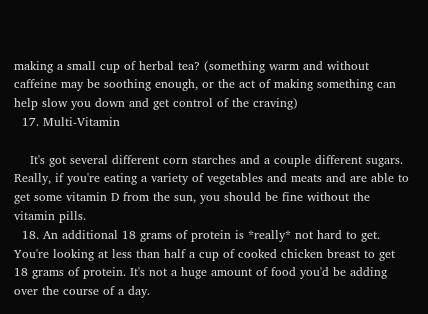making a small cup of herbal tea? (something warm and without caffeine may be soothing enough, or the act of making something can help slow you down and get control of the craving)
  17. Multi-Vitamin

    It's got several different corn starches and a couple different sugars. Really, if you're eating a variety of vegetables and meats and are able to get some vitamin D from the sun, you should be fine without the vitamin pills.
  18. An additional 18 grams of protein is *really* not hard to get. You're looking at less than half a cup of cooked chicken breast to get 18 grams of protein. It's not a huge amount of food you'd be adding over the course of a day.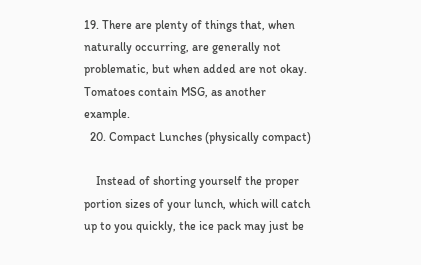19. There are plenty of things that, when naturally occurring, are generally not problematic, but when added are not okay. Tomatoes contain MSG, as another example.
  20. Compact Lunches (physically compact)

    Instead of shorting yourself the proper portion sizes of your lunch, which will catch up to you quickly, the ice pack may just be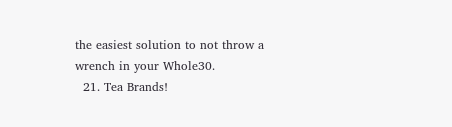the easiest solution to not throw a wrench in your Whole30.
  21. Tea Brands!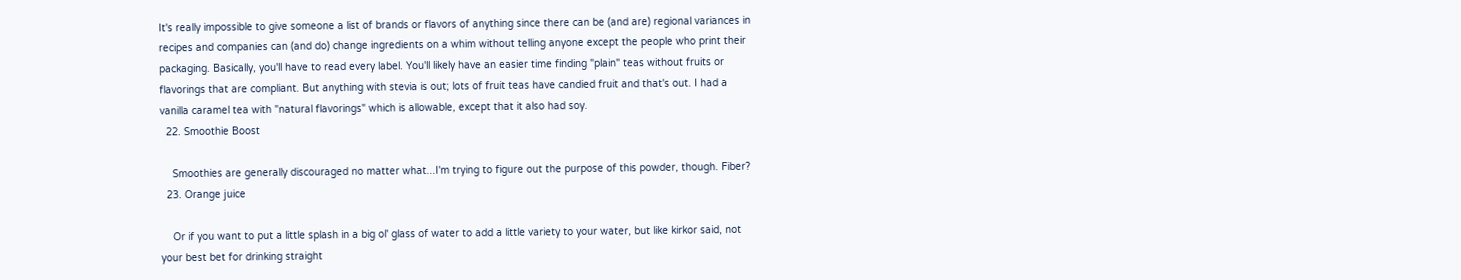It's really impossible to give someone a list of brands or flavors of anything since there can be (and are) regional variances in recipes and companies can (and do) change ingredients on a whim without telling anyone except the people who print their packaging. Basically, you'll have to read every label. You'll likely have an easier time finding "plain" teas without fruits or flavorings that are compliant. But anything with stevia is out; lots of fruit teas have candied fruit and that's out. I had a vanilla caramel tea with "natural flavorings" which is allowable, except that it also had soy.
  22. Smoothie Boost

    Smoothies are generally discouraged no matter what...I'm trying to figure out the purpose of this powder, though. Fiber?
  23. Orange juice

    Or if you want to put a little splash in a big ol' glass of water to add a little variety to your water, but like kirkor said, not your best bet for drinking straight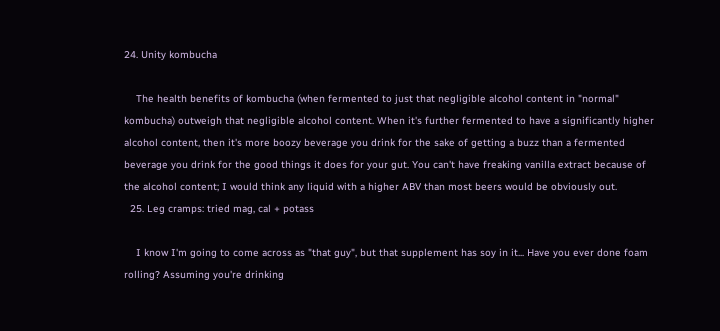24. Unity kombucha

    The health benefits of kombucha (when fermented to just that negligible alcohol content in "normal" kombucha) outweigh that negligible alcohol content. When it's further fermented to have a significantly higher alcohol content, then it's more boozy beverage you drink for the sake of getting a buzz than a fermented beverage you drink for the good things it does for your gut. You can't have freaking vanilla extract because of the alcohol content; I would think any liquid with a higher ABV than most beers would be obviously out.
  25. Leg cramps: tried mag, cal + potass

    I know I'm going to come across as "that guy", but that supplement has soy in it... Have you ever done foam rolling? Assuming you're drinking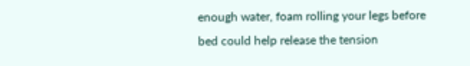enough water, foam rolling your legs before bed could help release the tension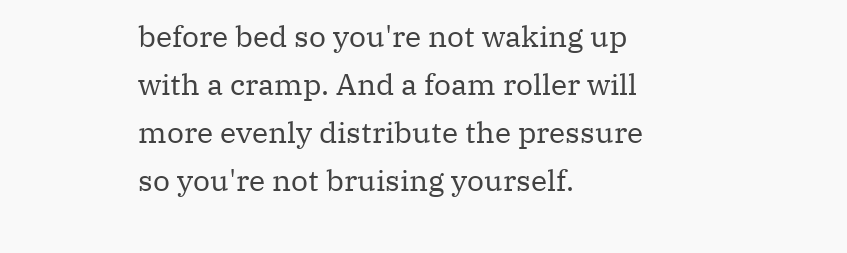before bed so you're not waking up with a cramp. And a foam roller will more evenly distribute the pressure so you're not bruising yourself.